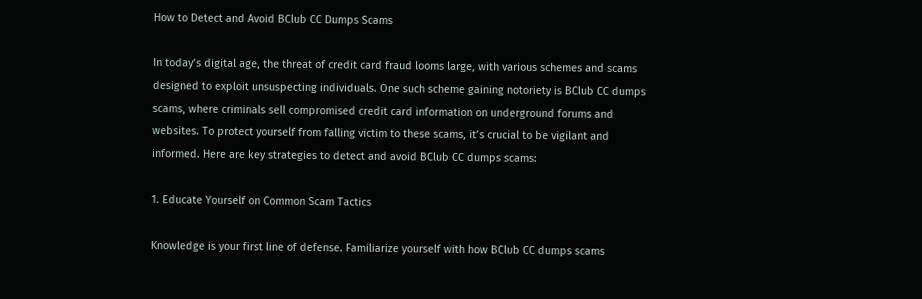How to Detect and Avoid BClub CC Dumps Scams

In today’s digital age, the threat of credit card fraud looms large, with various schemes and scams designed to exploit unsuspecting individuals. One such scheme gaining notoriety is BClub CC dumps scams, where criminals sell compromised credit card information on underground forums and websites. To protect yourself from falling victim to these scams, it’s crucial to be vigilant and informed. Here are key strategies to detect and avoid BClub CC dumps scams:

1. Educate Yourself on Common Scam Tactics

Knowledge is your first line of defense. Familiarize yourself with how BClub CC dumps scams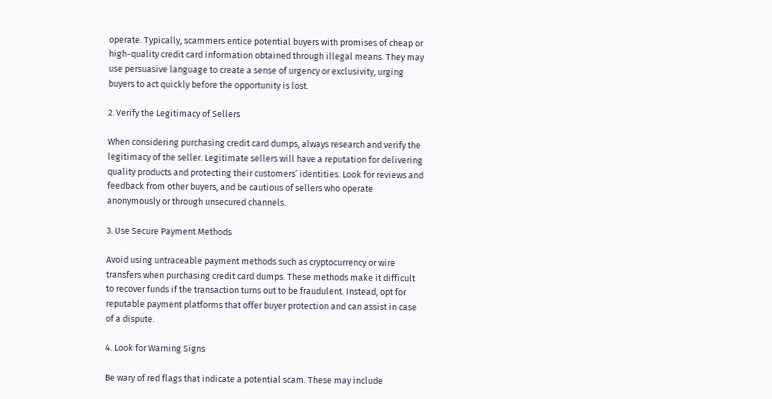operate. Typically, scammers entice potential buyers with promises of cheap or high-quality credit card information obtained through illegal means. They may use persuasive language to create a sense of urgency or exclusivity, urging buyers to act quickly before the opportunity is lost.

2. Verify the Legitimacy of Sellers

When considering purchasing credit card dumps, always research and verify the legitimacy of the seller. Legitimate sellers will have a reputation for delivering quality products and protecting their customers’ identities. Look for reviews and feedback from other buyers, and be cautious of sellers who operate anonymously or through unsecured channels.

3. Use Secure Payment Methods

Avoid using untraceable payment methods such as cryptocurrency or wire transfers when purchasing credit card dumps. These methods make it difficult to recover funds if the transaction turns out to be fraudulent. Instead, opt for reputable payment platforms that offer buyer protection and can assist in case of a dispute.

4. Look for Warning Signs

Be wary of red flags that indicate a potential scam. These may include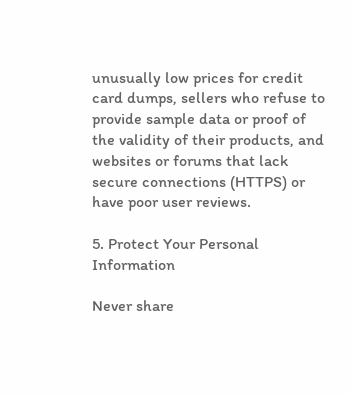unusually low prices for credit card dumps, sellers who refuse to provide sample data or proof of the validity of their products, and websites or forums that lack secure connections (HTTPS) or have poor user reviews.

5. Protect Your Personal Information

Never share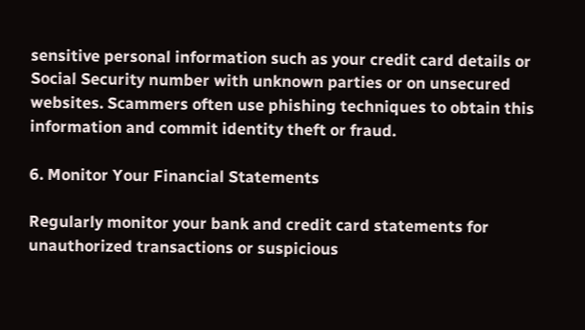sensitive personal information such as your credit card details or Social Security number with unknown parties or on unsecured websites. Scammers often use phishing techniques to obtain this information and commit identity theft or fraud.

6. Monitor Your Financial Statements

Regularly monitor your bank and credit card statements for unauthorized transactions or suspicious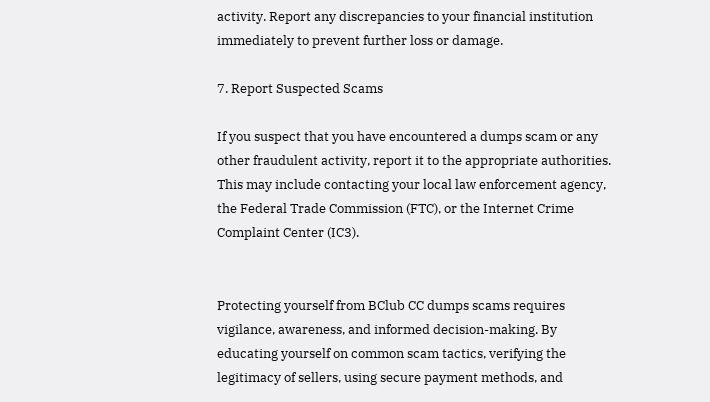activity. Report any discrepancies to your financial institution immediately to prevent further loss or damage.

7. Report Suspected Scams

If you suspect that you have encountered a dumps scam or any other fraudulent activity, report it to the appropriate authorities. This may include contacting your local law enforcement agency, the Federal Trade Commission (FTC), or the Internet Crime Complaint Center (IC3).


Protecting yourself from BClub CC dumps scams requires vigilance, awareness, and informed decision-making. By educating yourself on common scam tactics, verifying the legitimacy of sellers, using secure payment methods, and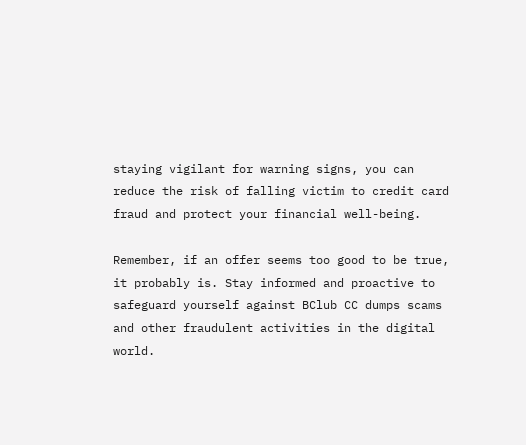staying vigilant for warning signs, you can reduce the risk of falling victim to credit card fraud and protect your financial well-being.

Remember, if an offer seems too good to be true, it probably is. Stay informed and proactive to safeguard yourself against BClub CC dumps scams and other fraudulent activities in the digital world.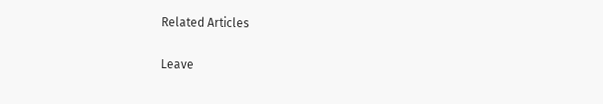Related Articles

Leave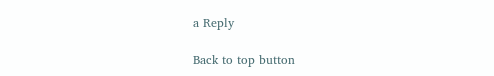a Reply

Back to top button